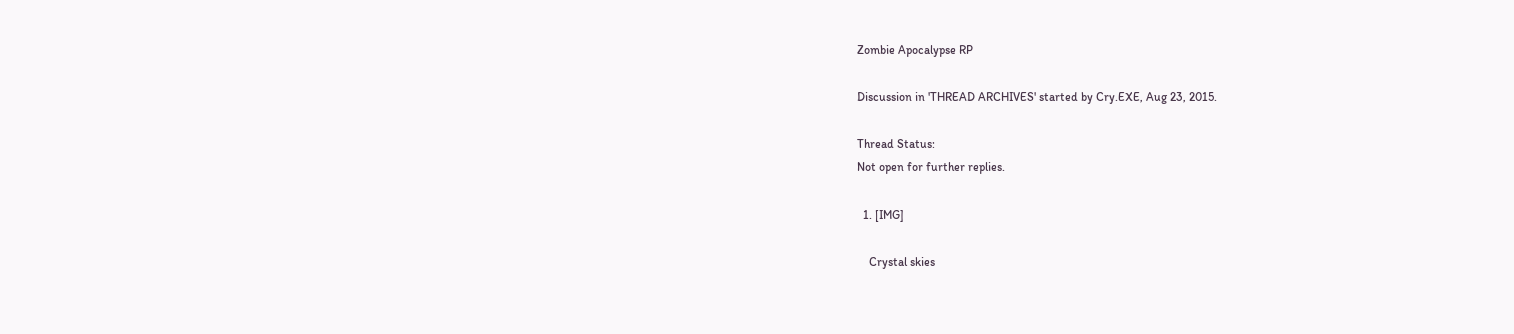Zombie Apocalypse RP

Discussion in 'THREAD ARCHIVES' started by Cry.EXE, Aug 23, 2015.

Thread Status:
Not open for further replies.

  1. [IMG]

    Crystal skies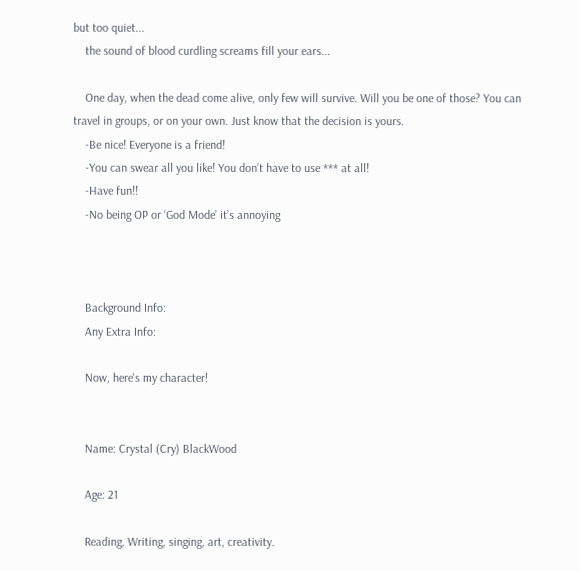but too quiet...
    the sound of blood curdling screams fill your ears...

    One day, when the dead come alive, only few will survive. Will you be one of those? You can travel in groups, or on your own. Just know that the decision is yours.
    -Be nice! Everyone is a friend!
    -You can swear all you like! You don’t have to use *** at all!
    -Have fun!!
    -No being OP or ‘God Mode’ it’s annoying



    Background Info:
    Any Extra Info:

    Now, here's my character!


    Name: Crystal (Cry) BlackWood

    Age: 21

    Reading, Writing, singing, art, creativity.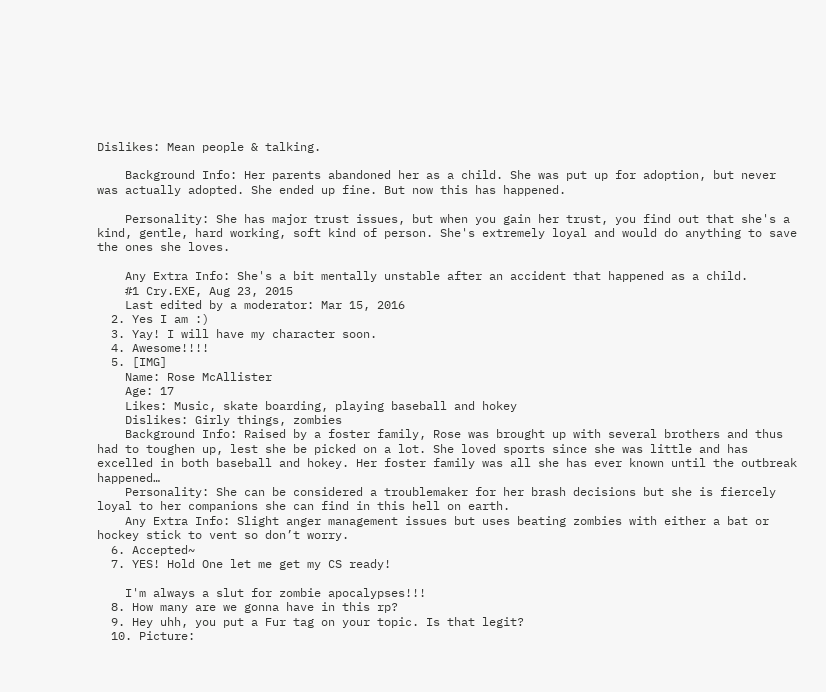Dislikes: Mean people & talking.

    Background Info: Her parents abandoned her as a child. She was put up for adoption, but never was actually adopted. She ended up fine. But now this has happened.

    Personality: She has major trust issues, but when you gain her trust, you find out that she's a kind, gentle, hard working, soft kind of person. She's extremely loyal and would do anything to save the ones she loves.

    Any Extra Info: She's a bit mentally unstable after an accident that happened as a child.
    #1 Cry.EXE, Aug 23, 2015
    Last edited by a moderator: Mar 15, 2016
  2. Yes I am :)
  3. Yay! I will have my character soon.
  4. Awesome!!!!
  5. [IMG]
    Name: Rose McAllister
    Age: 17
    Likes: Music, skate boarding, playing baseball and hokey
    Dislikes: Girly things, zombies
    Background Info: Raised by a foster family, Rose was brought up with several brothers and thus had to toughen up, lest she be picked on a lot. She loved sports since she was little and has excelled in both baseball and hokey. Her foster family was all she has ever known until the outbreak happened…
    Personality: She can be considered a troublemaker for her brash decisions but she is fiercely loyal to her companions she can find in this hell on earth.
    Any Extra Info: Slight anger management issues but uses beating zombies with either a bat or hockey stick to vent so don’t worry.
  6. Accepted~
  7. YES! Hold One let me get my CS ready!

    I'm always a slut for zombie apocalypses!!!
  8. How many are we gonna have in this rp?
  9. Hey uhh, you put a Fur tag on your topic. Is that legit?
  10. Picture: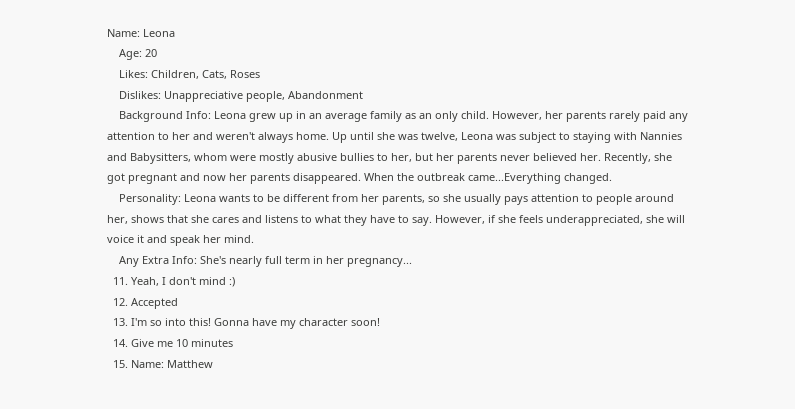Name: Leona
    Age: 20
    Likes: Children, Cats, Roses
    Dislikes: Unappreciative people, Abandonment
    Background Info: Leona grew up in an average family as an only child. However, her parents rarely paid any attention to her and weren't always home. Up until she was twelve, Leona was subject to staying with Nannies and Babysitters, whom were mostly abusive bullies to her, but her parents never believed her. Recently, she got pregnant and now her parents disappeared. When the outbreak came...Everything changed.
    Personality: Leona wants to be different from her parents, so she usually pays attention to people around her, shows that she cares and listens to what they have to say. However, if she feels underappreciated, she will voice it and speak her mind.
    Any Extra Info: She's nearly full term in her pregnancy...
  11. Yeah, I don't mind :)
  12. Accepted
  13. I'm so into this! Gonna have my character soon!
  14. Give me 10 minutes
  15. Name: Matthew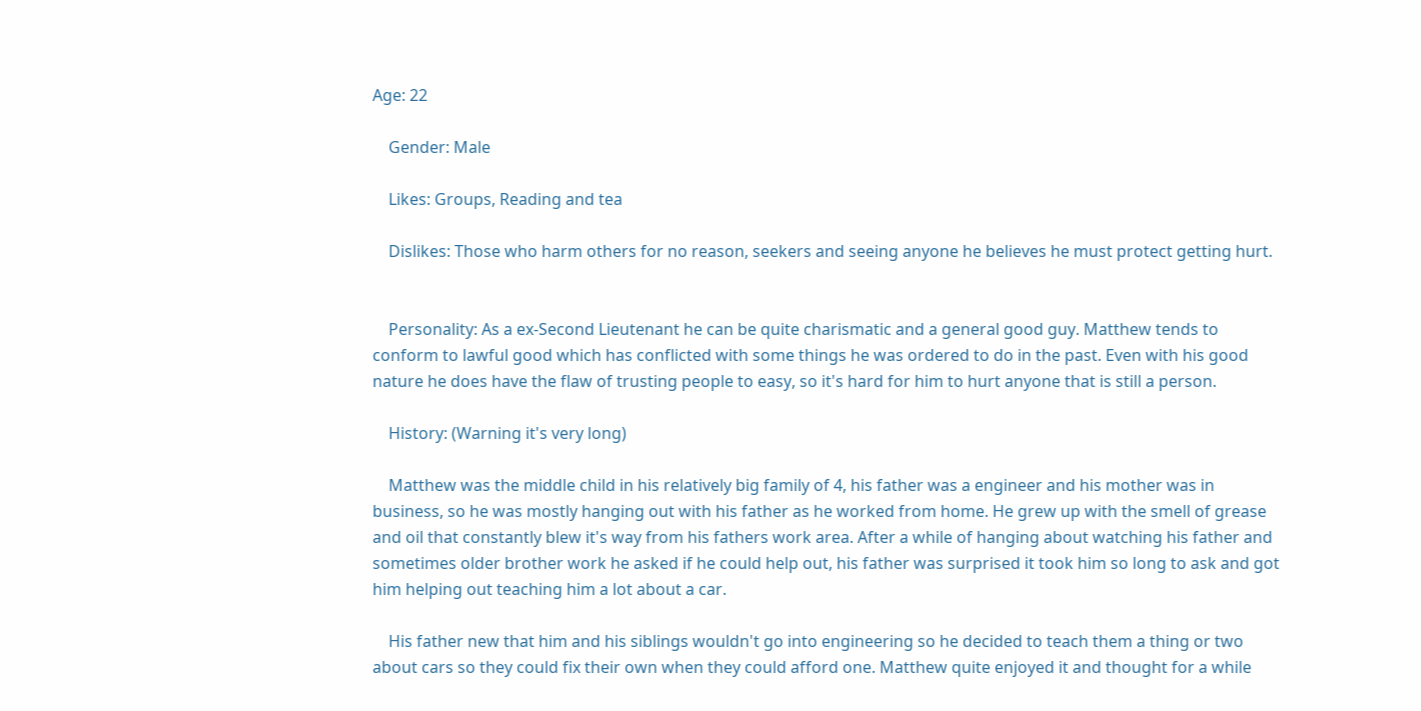Age: 22

    Gender: Male

    Likes: Groups, Reading and tea

    Dislikes: Those who harm others for no reason, seekers and seeing anyone he believes he must protect getting hurt.


    Personality: As a ex-Second Lieutenant he can be quite charismatic and a general good guy. Matthew tends to conform to lawful good which has conflicted with some things he was ordered to do in the past. Even with his good nature he does have the flaw of trusting people to easy, so it's hard for him to hurt anyone that is still a person.

    History: (Warning it's very long)

    Matthew was the middle child in his relatively big family of 4, his father was a engineer and his mother was in business, so he was mostly hanging out with his father as he worked from home. He grew up with the smell of grease and oil that constantly blew it's way from his fathers work area. After a while of hanging about watching his father and sometimes older brother work he asked if he could help out, his father was surprised it took him so long to ask and got him helping out teaching him a lot about a car.

    His father new that him and his siblings wouldn't go into engineering so he decided to teach them a thing or two about cars so they could fix their own when they could afford one. Matthew quite enjoyed it and thought for a while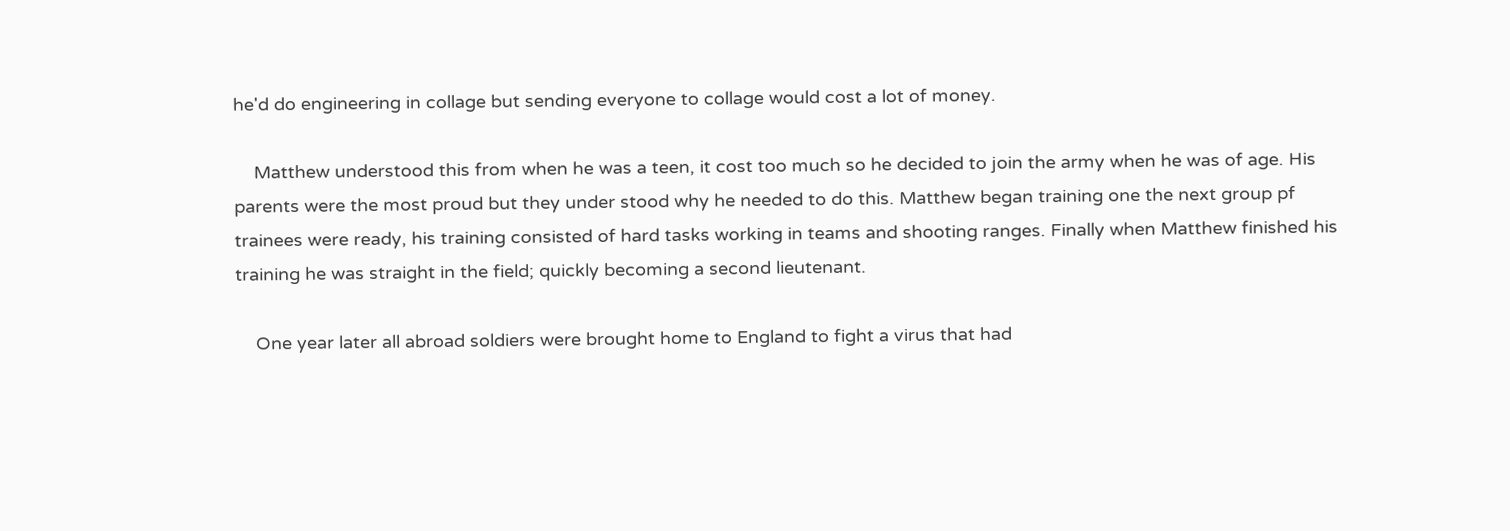he'd do engineering in collage but sending everyone to collage would cost a lot of money.

    Matthew understood this from when he was a teen, it cost too much so he decided to join the army when he was of age. His parents were the most proud but they under stood why he needed to do this. Matthew began training one the next group pf trainees were ready, his training consisted of hard tasks working in teams and shooting ranges. Finally when Matthew finished his training he was straight in the field; quickly becoming a second lieutenant.

    One year later all abroad soldiers were brought home to England to fight a virus that had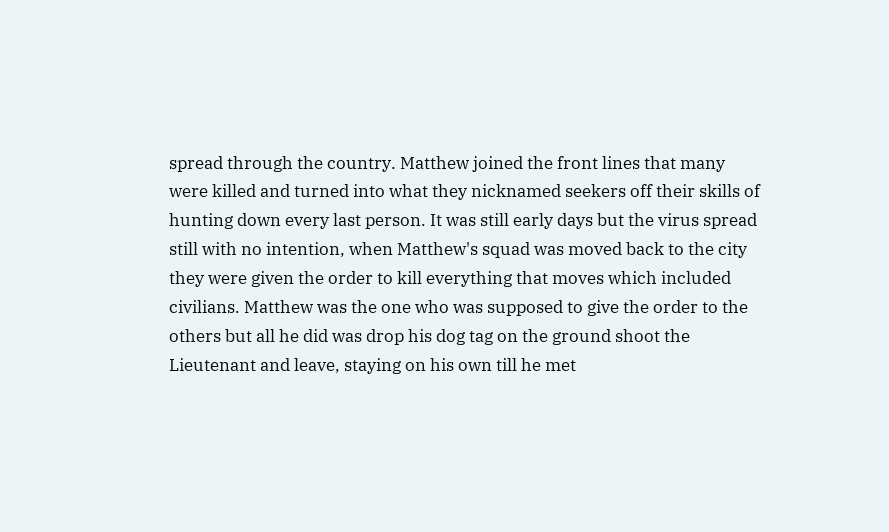spread through the country. Matthew joined the front lines that many were killed and turned into what they nicknamed seekers off their skills of hunting down every last person. It was still early days but the virus spread still with no intention, when Matthew's squad was moved back to the city they were given the order to kill everything that moves which included civilians. Matthew was the one who was supposed to give the order to the others but all he did was drop his dog tag on the ground shoot the Lieutenant and leave, staying on his own till he met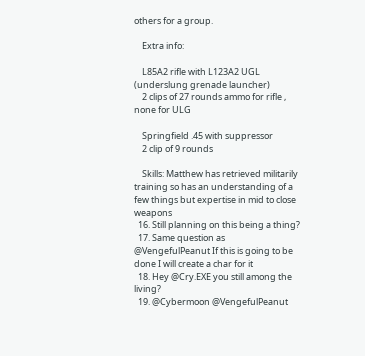others for a group.

    Extra info:

    L85A2 rifle with L123A2 UGL (underslung grenade launcher)
    2 clips of 27 rounds ammo for rifle , none for ULG

    Springfield .45 with suppressor
    2 clip of 9 rounds

    Skills: Matthew has retrieved militarily training so has an understanding of a few things but expertise in mid to close weapons
  16. Still planning on this being a thing?
  17. Same question as @VengefulPeanut If this is going to be done I will create a char for it
  18. Hey @Cry.EXE you still among the living?
  19. @Cybermoon @VengefulPeanut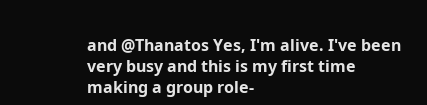and @Thanatos Yes, I'm alive. I've been very busy and this is my first time making a group role-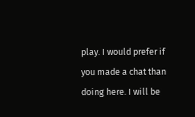play. I would prefer if you made a chat than doing here. I will be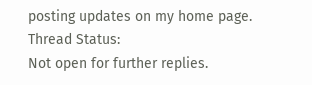posting updates on my home page.
Thread Status:
Not open for further replies.